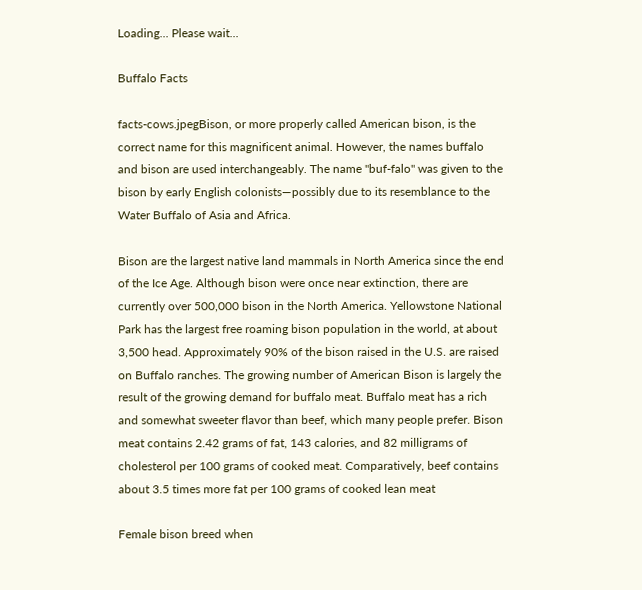Loading... Please wait...

Buffalo Facts

facts-cows.jpegBison, or more properly called American bison, is the correct name for this magnificent animal. However, the names buffalo and bison are used interchangeably. The name "buf-falo" was given to the bison by early English colonists—possibly due to its resemblance to the Water Buffalo of Asia and Africa.

Bison are the largest native land mammals in North America since the end of the Ice Age. Although bison were once near extinction, there are currently over 500,000 bison in the North America. Yellowstone National Park has the largest free roaming bison population in the world, at about 3,500 head. Approximately 90% of the bison raised in the U.S. are raised on Buffalo ranches. The growing number of American Bison is largely the result of the growing demand for buffalo meat. Buffalo meat has a rich and somewhat sweeter flavor than beef, which many people prefer. Bison meat contains 2.42 grams of fat, 143 calories, and 82 milligrams of cholesterol per 100 grams of cooked meat. Comparatively, beef contains about 3.5 times more fat per 100 grams of cooked lean meat

Female bison breed when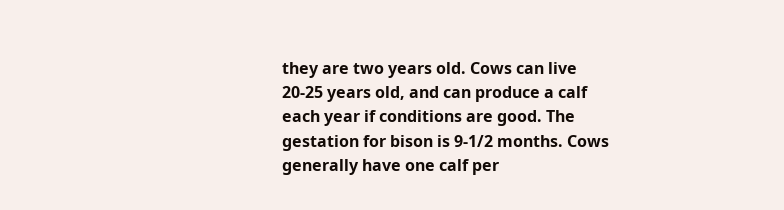they are two years old. Cows can live 20-25 years old, and can produce a calf each year if conditions are good. The gestation for bison is 9-1/2 months. Cows generally have one calf per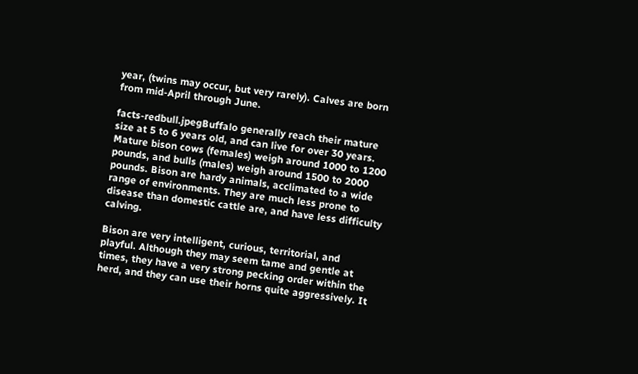year, (twins may occur, but very rarely). Calves are born from mid-April through June.

facts-redbull.jpegBuffalo generally reach their mature size at 5 to 6 years old, and can live for over 30 years. Mature bison cows (females) weigh around 1000 to 1200 pounds, and bulls (males) weigh around 1500 to 2000 pounds. Bison are hardy animals, acclimated to a wide range of environments. They are much less prone to disease than domestic cattle are, and have less difficulty calving.

Bison are very intelligent, curious, territorial, and playful. Although they may seem tame and gentle at times, they have a very strong pecking order within the herd, and they can use their horns quite aggressively. It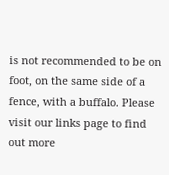is not recommended to be on foot, on the same side of a fence, with a buffalo. Please visit our links page to find out more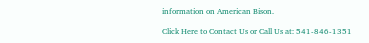information on American Bison.

Click Here to Contact Us or Call Us at: 541-846-1351